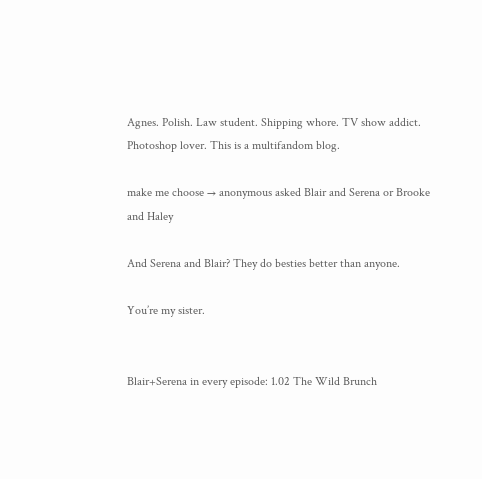Agnes. Polish. Law student. Shipping whore. TV show addict. Photoshop lover. This is a multifandom blog.

make me choose → anonymous asked Blair and Serena or Brooke and Haley

And Serena and Blair? They do besties better than anyone.

You’re my sister.


Blair+Serena in every episode: 1.02 The Wild Brunch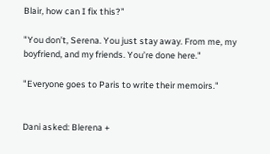Blair, how can I fix this?”

"You don’t, Serena. You just stay away. From me, my boyfriend, and my friends. You’re done here."

"Everyone goes to Paris to write their memoirs."


Dani asked: Blerena +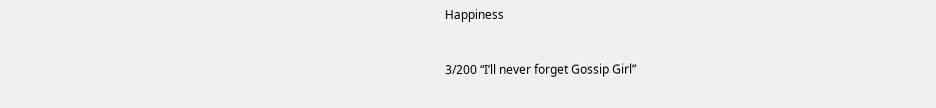Happiness


3/200 “I’ll never forget Gossip Girl”